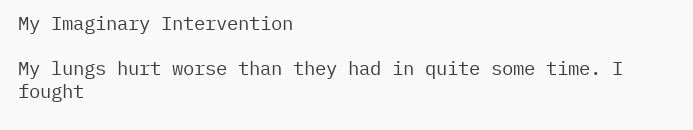My Imaginary Intervention

My lungs hurt worse than they had in quite some time. I fought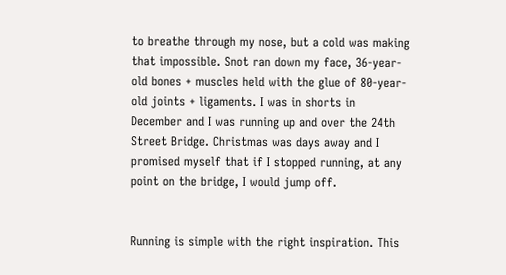to breathe through my nose, but a cold was making that impossible. Snot ran down my face, 36-year-old bones + muscles held with the glue of 80-year-old joints + ligaments. I was in shorts in December and I was running up and over the 24th Street Bridge. Christmas was days away and I promised myself that if I stopped running, at any point on the bridge, I would jump off.


Running is simple with the right inspiration. This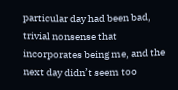particular day had been bad, trivial nonsense that incorporates being me, and the next day didn’t seem too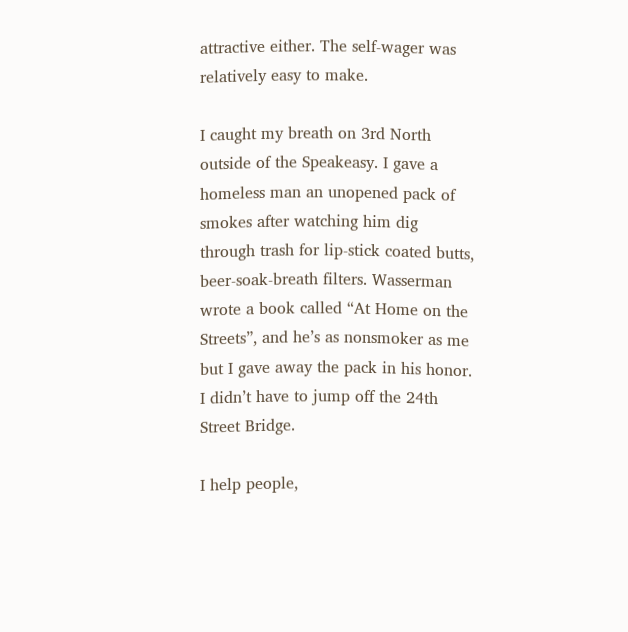attractive either. The self-wager was relatively easy to make.

I caught my breath on 3rd North outside of the Speakeasy. I gave a homeless man an unopened pack of smokes after watching him dig through trash for lip-stick coated butts, beer-soak-breath filters. Wasserman wrote a book called “At Home on the Streets”, and he’s as nonsmoker as me but I gave away the pack in his honor. I didn’t have to jump off the 24th Street Bridge.

I help people,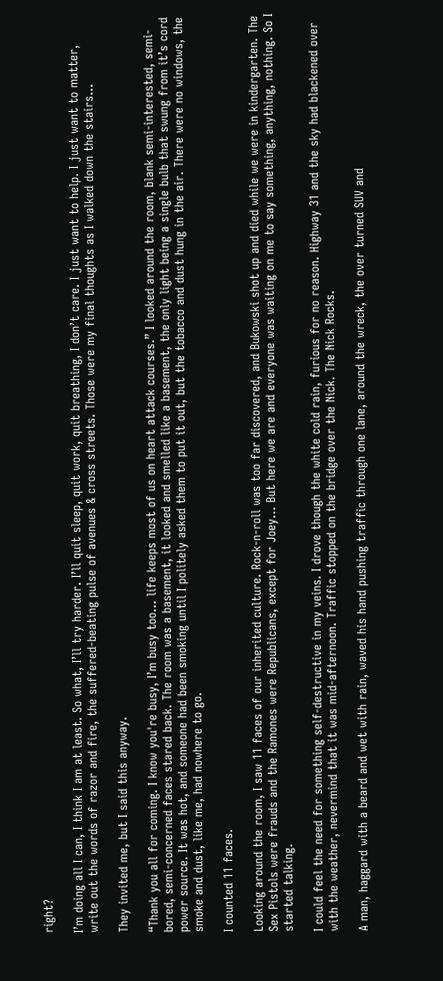right?

I’m doing all I can, I think I am at least. So what, I’ll try harder. I’ll quit sleep, quit work, quit breathing, I don’t care. I just want to help. I just want to matter, write out the words of razor and fire, the suffered-beating pulse of avenues & cross streets. Those were my final thoughts as I walked down the stairs…

They invited me, but I said this anyway.

“Thank you all for coming. I know you're busy, I’m busy too… life keeps most of us on heart attack courses.” I looked around the room, blank semi-interested, semi-bored, semi-concerned faces stared back. The room was a basement, it looked and smelled like a basement, the only light being a single bulb that swung from it’s cord power source. It was hot, and someone had been smoking until I politely asked them to put it out, but the tobacco and dust hung in the air. There were no windows, the smoke and dust, like me, had nowhere to go.

I counted 11 faces.

Looking around the room, I saw 11 faces of our inherited culture. Rock-n-roll was too far discovered, and Bukowski shot up and died while we were in kindergarten. The Sex Pistols were frauds and the Ramones were Republicans, except for Joey… But here we are and everyone was waiting on me to say something, anything, nothing. So I started talking.

I could feel the need for something self-destructive in my veins. I drove though the white cold rain, furious for no reason. Highway 31 and the sky had blackened over with the weather, nevermind that it was mid-afternoon. Traffic stopped on the bridge over the Nick. The Nick Rocks.

A man, haggard with a beard and wet with rain, waved his hand pushing traffic through one lane, around the wreck, the over turned SUV and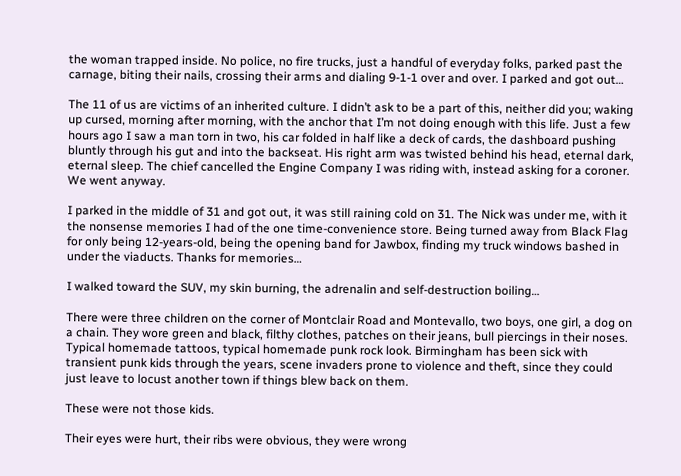the woman trapped inside. No police, no fire trucks, just a handful of everyday folks, parked past the carnage, biting their nails, crossing their arms and dialing 9-1-1 over and over. I parked and got out…

The 11 of us are victims of an inherited culture. I didn’t ask to be a part of this, neither did you; waking up cursed, morning after morning, with the anchor that I’m not doing enough with this life. Just a few hours ago I saw a man torn in two, his car folded in half like a deck of cards, the dashboard pushing bluntly through his gut and into the backseat. His right arm was twisted behind his head, eternal dark, eternal sleep. The chief cancelled the Engine Company I was riding with, instead asking for a coroner. We went anyway.

I parked in the middle of 31 and got out, it was still raining cold on 31. The Nick was under me, with it the nonsense memories I had of the one time-convenience store. Being turned away from Black Flag for only being 12-years-old, being the opening band for Jawbox, finding my truck windows bashed in under the viaducts. Thanks for memories…

I walked toward the SUV, my skin burning, the adrenalin and self-destruction boiling…

There were three children on the corner of Montclair Road and Montevallo, two boys, one girl, a dog on a chain. They wore green and black, filthy clothes, patches on their jeans, bull piercings in their noses. Typical homemade tattoos, typical homemade punk rock look. Birmingham has been sick with transient punk kids through the years, scene invaders prone to violence and theft, since they could just leave to locust another town if things blew back on them.

These were not those kids.

Their eyes were hurt, their ribs were obvious, they were wrong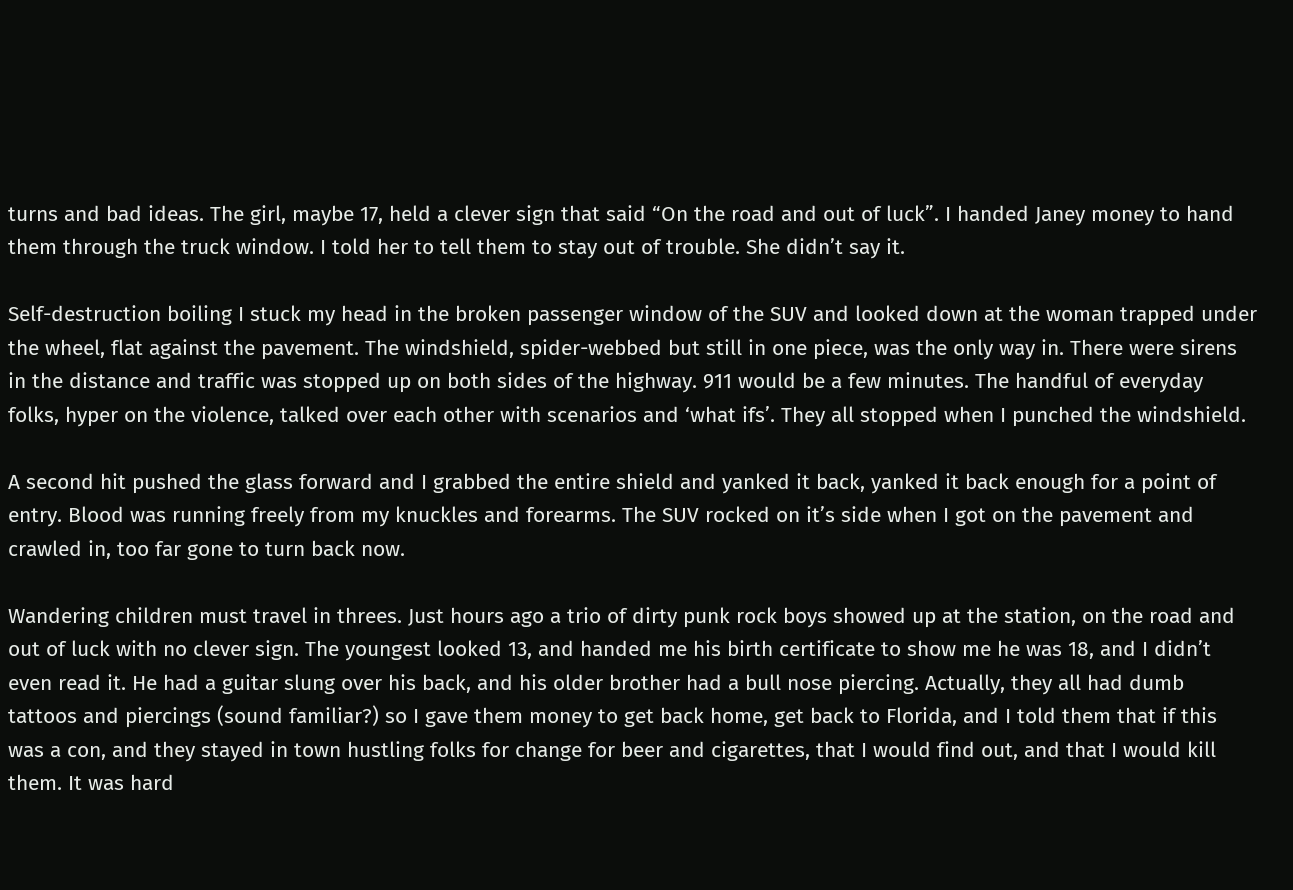turns and bad ideas. The girl, maybe 17, held a clever sign that said “On the road and out of luck”. I handed Janey money to hand them through the truck window. I told her to tell them to stay out of trouble. She didn’t say it.

Self-destruction boiling I stuck my head in the broken passenger window of the SUV and looked down at the woman trapped under the wheel, flat against the pavement. The windshield, spider-webbed but still in one piece, was the only way in. There were sirens in the distance and traffic was stopped up on both sides of the highway. 911 would be a few minutes. The handful of everyday folks, hyper on the violence, talked over each other with scenarios and ‘what ifs’. They all stopped when I punched the windshield.

A second hit pushed the glass forward and I grabbed the entire shield and yanked it back, yanked it back enough for a point of entry. Blood was running freely from my knuckles and forearms. The SUV rocked on it’s side when I got on the pavement and crawled in, too far gone to turn back now.

Wandering children must travel in threes. Just hours ago a trio of dirty punk rock boys showed up at the station, on the road and out of luck with no clever sign. The youngest looked 13, and handed me his birth certificate to show me he was 18, and I didn’t even read it. He had a guitar slung over his back, and his older brother had a bull nose piercing. Actually, they all had dumb tattoos and piercings (sound familiar?) so I gave them money to get back home, get back to Florida, and I told them that if this was a con, and they stayed in town hustling folks for change for beer and cigarettes, that I would find out, and that I would kill them. It was hard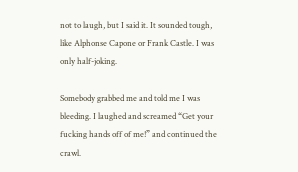not to laugh, but I said it. It sounded tough, like Alphonse Capone or Frank Castle. I was only half-joking.

Somebody grabbed me and told me I was bleeding. I laughed and screamed “Get your fucking hands off of me!” and continued the crawl.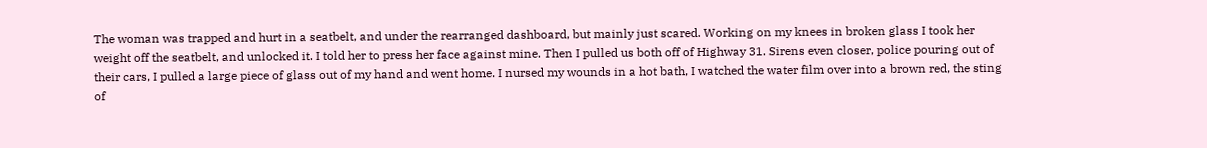The woman was trapped and hurt in a seatbelt, and under the rearranged dashboard, but mainly just scared. Working on my knees in broken glass I took her weight off the seatbelt, and unlocked it. I told her to press her face against mine. Then I pulled us both off of Highway 31. Sirens even closer, police pouring out of their cars, I pulled a large piece of glass out of my hand and went home. I nursed my wounds in a hot bath, I watched the water film over into a brown red, the sting of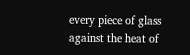every piece of glass against the heat of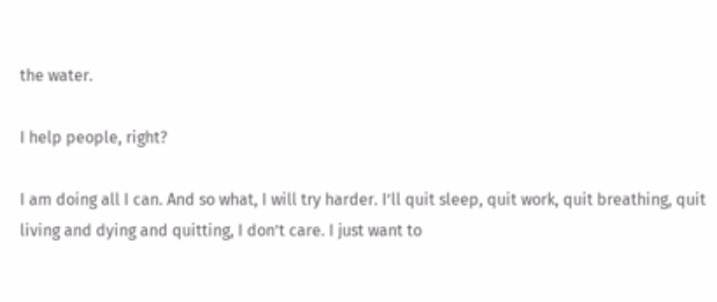the water.

I help people, right?

I am doing all I can. And so what, I will try harder. I’ll quit sleep, quit work, quit breathing, quit living and dying and quitting, I don’t care. I just want to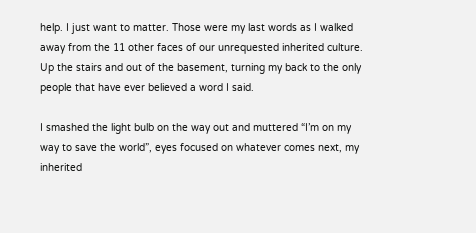help. I just want to matter. Those were my last words as I walked away from the 11 other faces of our unrequested inherited culture. Up the stairs and out of the basement, turning my back to the only people that have ever believed a word I said.

I smashed the light bulb on the way out and muttered “I’m on my way to save the world”, eyes focused on whatever comes next, my inherited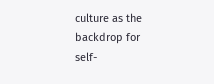culture as the backdrop for self-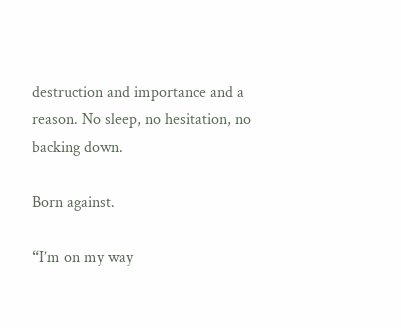destruction and importance and a reason. No sleep, no hesitation, no backing down.

Born against.

“I’m on my way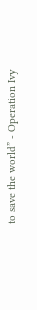to save the world” - Operation Ivy